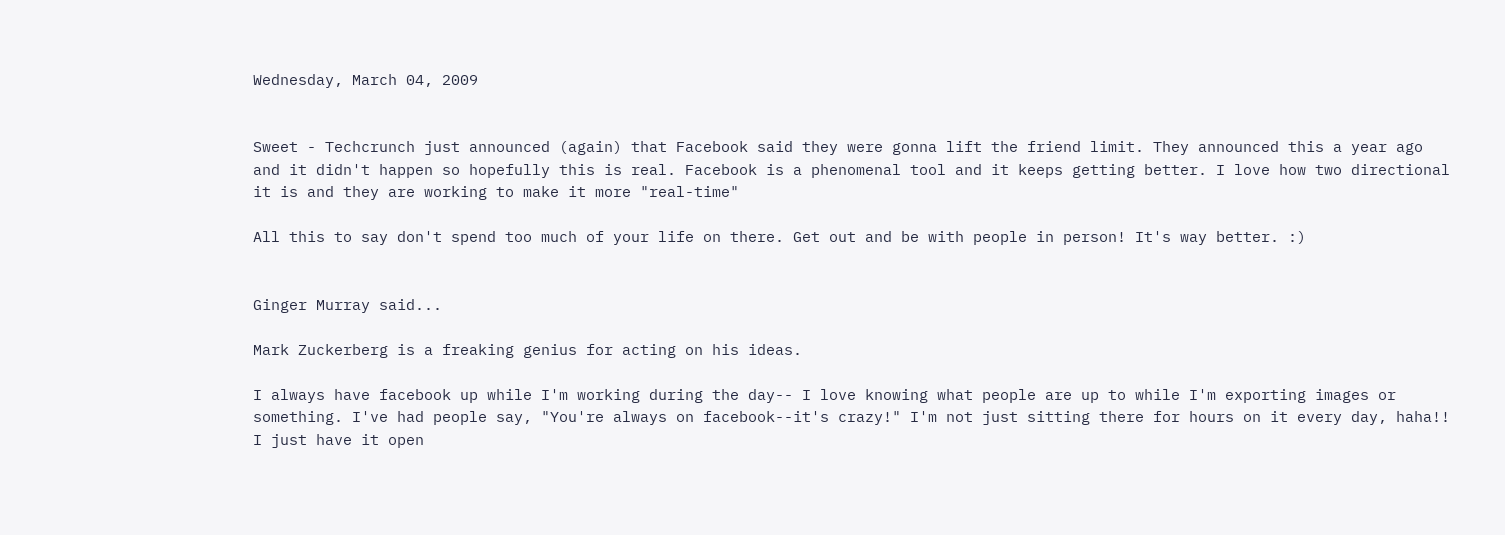Wednesday, March 04, 2009


Sweet - Techcrunch just announced (again) that Facebook said they were gonna lift the friend limit. They announced this a year ago and it didn't happen so hopefully this is real. Facebook is a phenomenal tool and it keeps getting better. I love how two directional it is and they are working to make it more "real-time"

All this to say don't spend too much of your life on there. Get out and be with people in person! It's way better. :)


Ginger Murray said...

Mark Zuckerberg is a freaking genius for acting on his ideas.

I always have facebook up while I'm working during the day-- I love knowing what people are up to while I'm exporting images or something. I've had people say, "You're always on facebook--it's crazy!" I'm not just sitting there for hours on it every day, haha!! I just have it open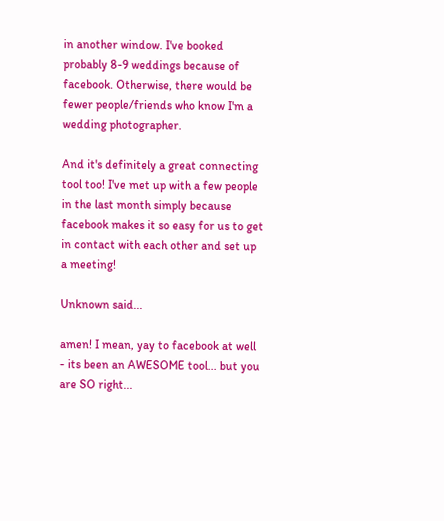in another window. I've booked probably 8-9 weddings because of facebook. Otherwise, there would be fewer people/friends who know I'm a wedding photographer.

And it's definitely a great connecting tool too! I've met up with a few people in the last month simply because facebook makes it so easy for us to get in contact with each other and set up a meeting!

Unknown said...

amen! I mean, yay to facebook at well - its been an AWESOME tool... but you are SO right...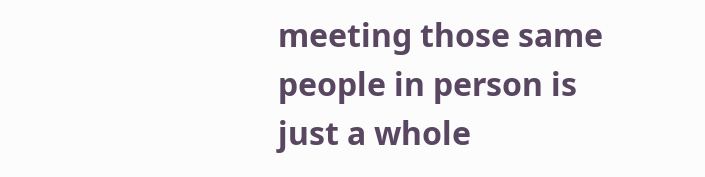meeting those same people in person is just a whole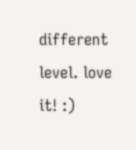different level. love it! :)